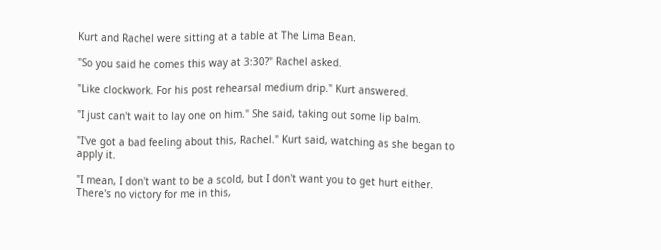Kurt and Rachel were sitting at a table at The Lima Bean.

"So you said he comes this way at 3:30?" Rachel asked.

"Like clockwork. For his post rehearsal medium drip." Kurt answered.

"I just can't wait to lay one on him." She said, taking out some lip balm.

"I've got a bad feeling about this, Rachel." Kurt said, watching as she began to apply it.

"I mean, I don't want to be a scold, but I don't want you to get hurt either. There's no victory for me in this,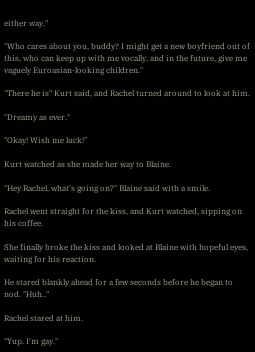either way."

"Who cares about you, buddy? I might get a new boyfriend out of this, who can keep up with me vocally, and in the future, give me vaguely Euroasian-looking children."

"There he is" Kurt said, and Rachel turned around to look at him.

"Dreamy as ever."

"Okay! Wish me luck!"

Kurt watched as she made her way to Blaine.

"Hey Rachel, what's going on?" Blaine said with a smile.

Rachel went straight for the kiss, and Kurt watched, sipping on his coffee.

She finally broke the kiss and looked at Blaine with hopeful eyes, waiting for his reaction.

He stared blankly ahead for a few seconds before he began to nod. "Huh.."

Rachel stared at him.

"Yup. I'm gay."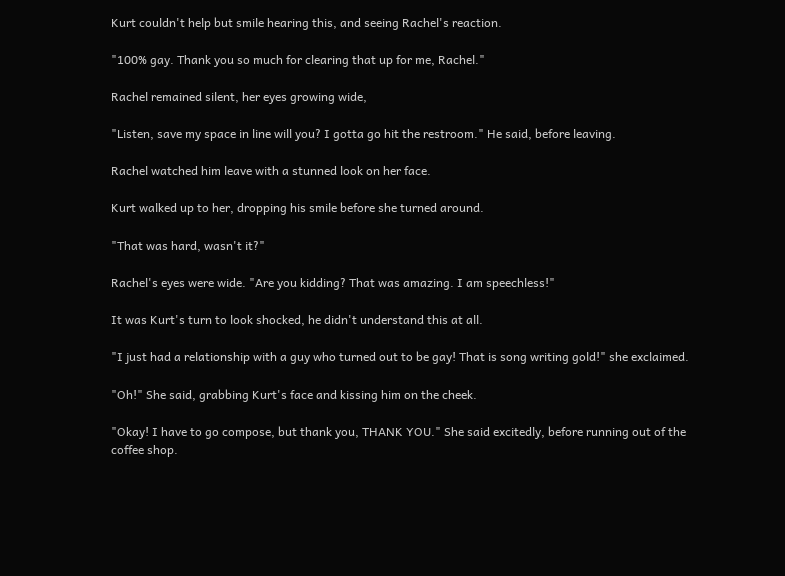Kurt couldn't help but smile hearing this, and seeing Rachel's reaction.

"100% gay. Thank you so much for clearing that up for me, Rachel."

Rachel remained silent, her eyes growing wide,

"Listen, save my space in line will you? I gotta go hit the restroom." He said, before leaving.

Rachel watched him leave with a stunned look on her face.

Kurt walked up to her, dropping his smile before she turned around.

"That was hard, wasn't it?"

Rachel's eyes were wide. "Are you kidding? That was amazing. I am speechless!"

It was Kurt's turn to look shocked, he didn't understand this at all.

"I just had a relationship with a guy who turned out to be gay! That is song writing gold!" she exclaimed.

"Oh!" She said, grabbing Kurt's face and kissing him on the cheek.

"Okay! I have to go compose, but thank you, THANK YOU." She said excitedly, before running out of the coffee shop.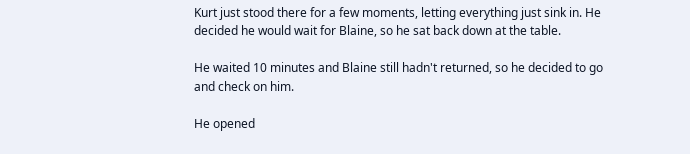Kurt just stood there for a few moments, letting everything just sink in. He decided he would wait for Blaine, so he sat back down at the table.

He waited 10 minutes and Blaine still hadn't returned, so he decided to go and check on him.

He opened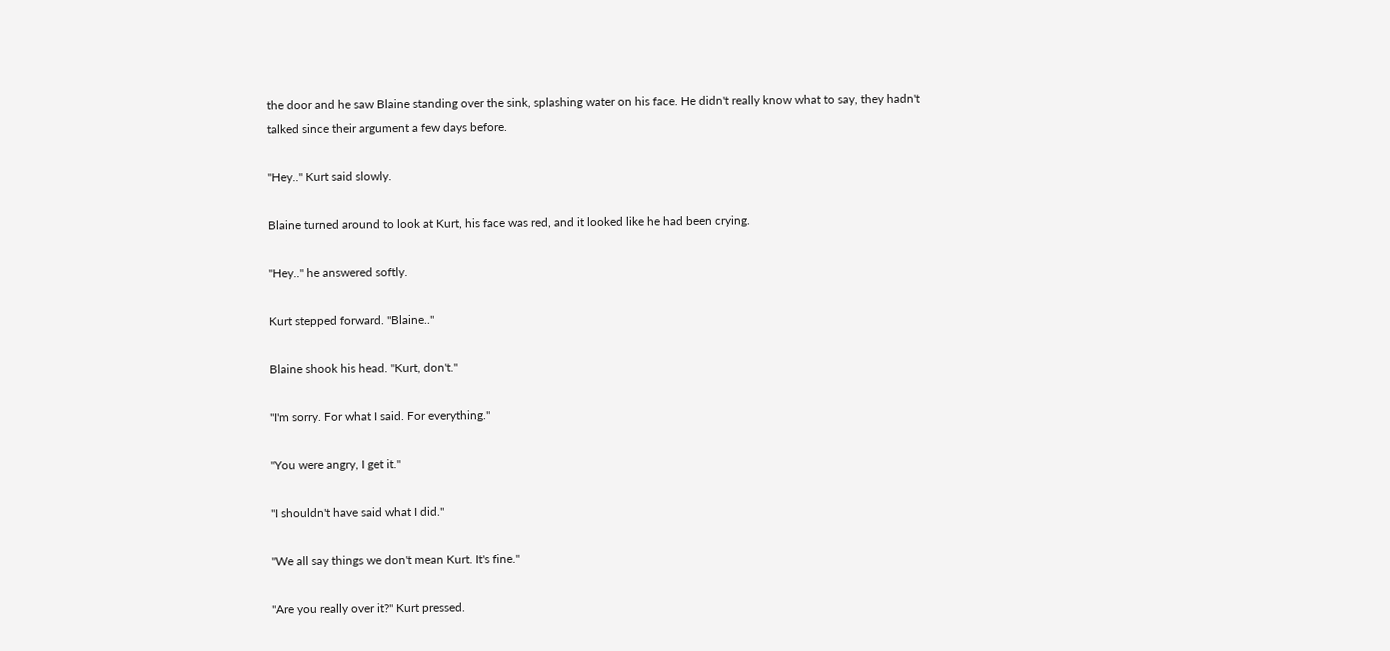the door and he saw Blaine standing over the sink, splashing water on his face. He didn't really know what to say, they hadn't talked since their argument a few days before.

"Hey.." Kurt said slowly.

Blaine turned around to look at Kurt, his face was red, and it looked like he had been crying.

"Hey.." he answered softly.

Kurt stepped forward. "Blaine.."

Blaine shook his head. "Kurt, don't."

"I'm sorry. For what I said. For everything."

"You were angry, I get it."

"I shouldn't have said what I did."

"We all say things we don't mean Kurt. It's fine."

"Are you really over it?" Kurt pressed.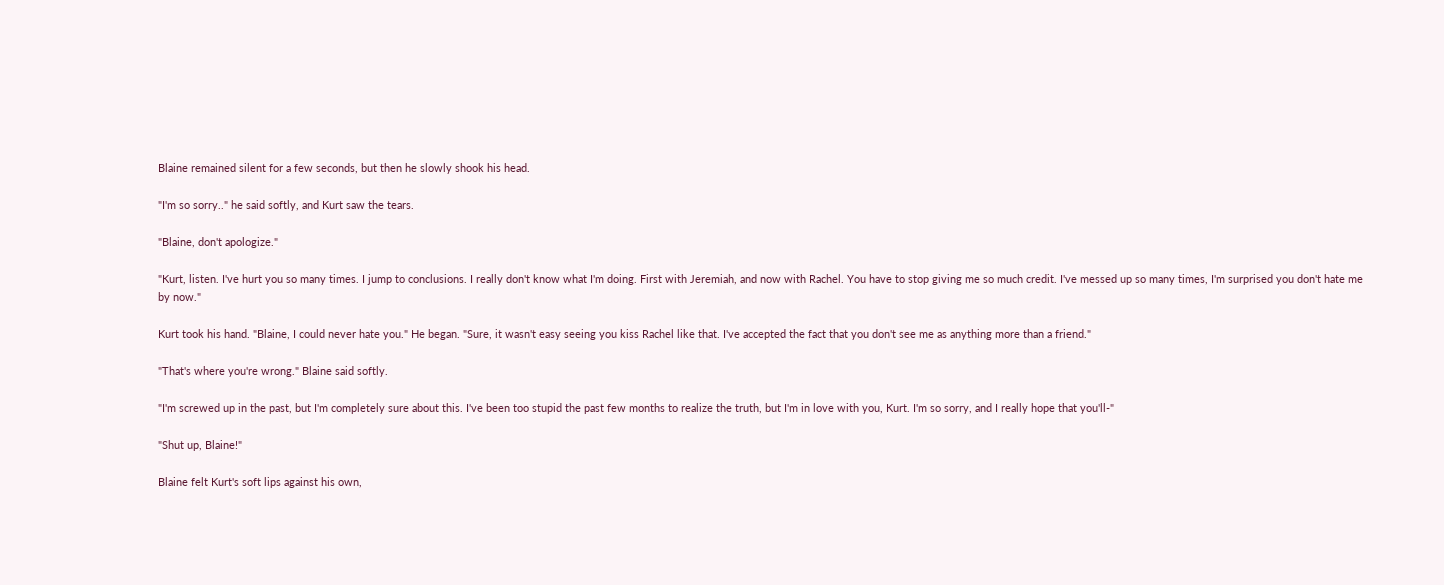Blaine remained silent for a few seconds, but then he slowly shook his head.

"I'm so sorry.." he said softly, and Kurt saw the tears.

"Blaine, don't apologize."

"Kurt, listen. I've hurt you so many times. I jump to conclusions. I really don't know what I'm doing. First with Jeremiah, and now with Rachel. You have to stop giving me so much credit. I've messed up so many times, I'm surprised you don't hate me by now."

Kurt took his hand. "Blaine, I could never hate you." He began. "Sure, it wasn't easy seeing you kiss Rachel like that. I've accepted the fact that you don't see me as anything more than a friend."

"That's where you're wrong." Blaine said softly.

"I'm screwed up in the past, but I'm completely sure about this. I've been too stupid the past few months to realize the truth, but I'm in love with you, Kurt. I'm so sorry, and I really hope that you'll-"

"Shut up, Blaine!"

Blaine felt Kurt's soft lips against his own,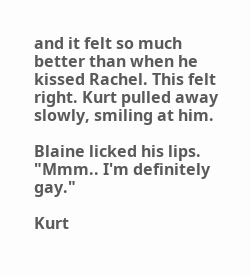and it felt so much better than when he kissed Rachel. This felt right. Kurt pulled away slowly, smiling at him.

Blaine licked his lips. "Mmm.. I'm definitely gay."

Kurt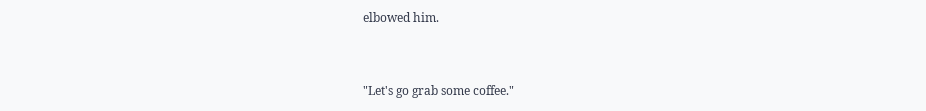elbowed him.


"Let's go grab some coffee."